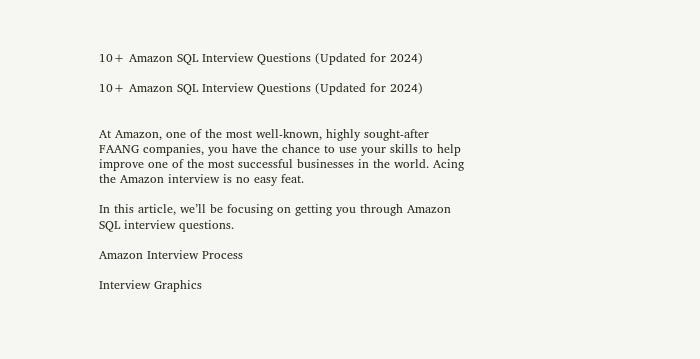10+ Amazon SQL Interview Questions (Updated for 2024)

10+ Amazon SQL Interview Questions (Updated for 2024)


At Amazon, one of the most well-known, highly sought-after FAANG companies, you have the chance to use your skills to help improve one of the most successful businesses in the world. Acing the Amazon interview is no easy feat.

In this article, we’ll be focusing on getting you through Amazon SQL interview questions.

Amazon Interview Process

Interview Graphics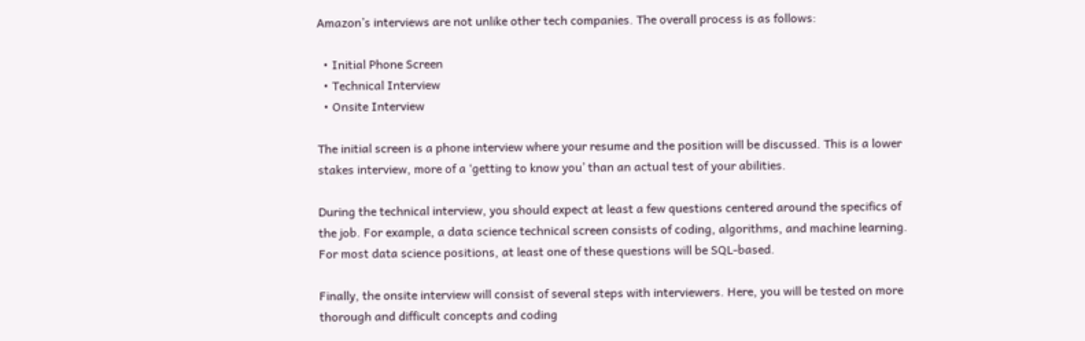Amazon’s interviews are not unlike other tech companies. The overall process is as follows:

  • Initial Phone Screen
  • Technical Interview
  • Onsite Interview

The initial screen is a phone interview where your resume and the position will be discussed. This is a lower stakes interview, more of a ‘getting to know you’ than an actual test of your abilities.

During the technical interview, you should expect at least a few questions centered around the specifics of the job. For example, a data science technical screen consists of coding, algorithms, and machine learning. For most data science positions, at least one of these questions will be SQL-based.

Finally, the onsite interview will consist of several steps with interviewers. Here, you will be tested on more thorough and difficult concepts and coding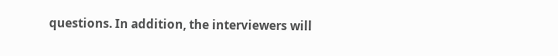questions. In addition, the interviewers will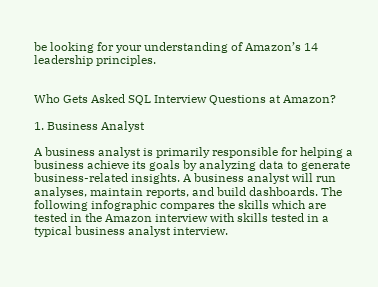be looking for your understanding of Amazon’s 14 leadership principles.


Who Gets Asked SQL Interview Questions at Amazon?

1. Business Analyst

A business analyst is primarily responsible for helping a business achieve its goals by analyzing data to generate business-related insights. A business analyst will run analyses, maintain reports, and build dashboards. The following infographic compares the skills which are tested in the Amazon interview with skills tested in a typical business analyst interview.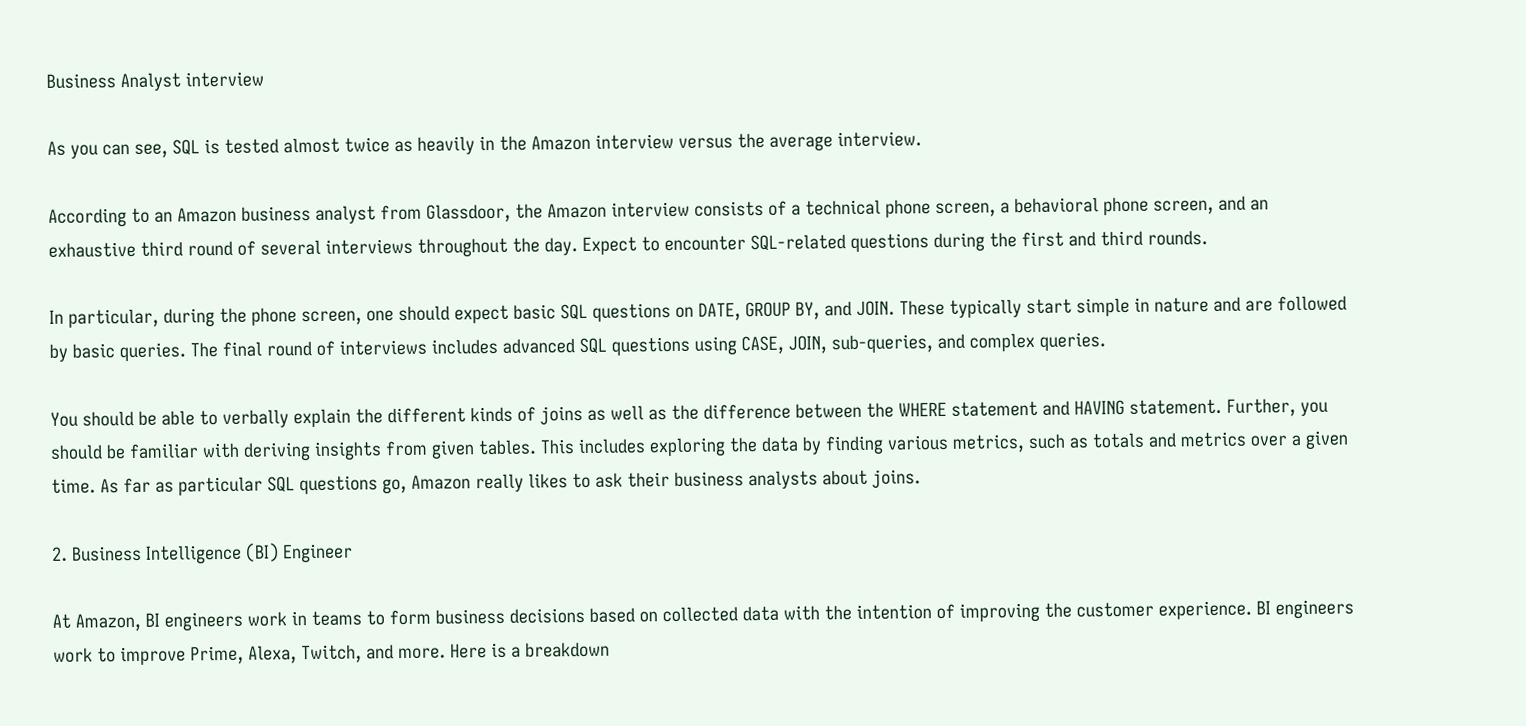Business Analyst interview

As you can see, SQL is tested almost twice as heavily in the Amazon interview versus the average interview.

According to an Amazon business analyst from Glassdoor, the Amazon interview consists of a technical phone screen, a behavioral phone screen, and an exhaustive third round of several interviews throughout the day. Expect to encounter SQL-related questions during the first and third rounds.

In particular, during the phone screen, one should expect basic SQL questions on DATE, GROUP BY, and JOIN. These typically start simple in nature and are followed by basic queries. The final round of interviews includes advanced SQL questions using CASE, JOIN, sub-queries, and complex queries.

You should be able to verbally explain the different kinds of joins as well as the difference between the WHERE statement and HAVING statement. Further, you should be familiar with deriving insights from given tables. This includes exploring the data by finding various metrics, such as totals and metrics over a given time. As far as particular SQL questions go, Amazon really likes to ask their business analysts about joins.

2. Business Intelligence (BI) Engineer

At Amazon, BI engineers work in teams to form business decisions based on collected data with the intention of improving the customer experience. BI engineers work to improve Prime, Alexa, Twitch, and more. Here is a breakdown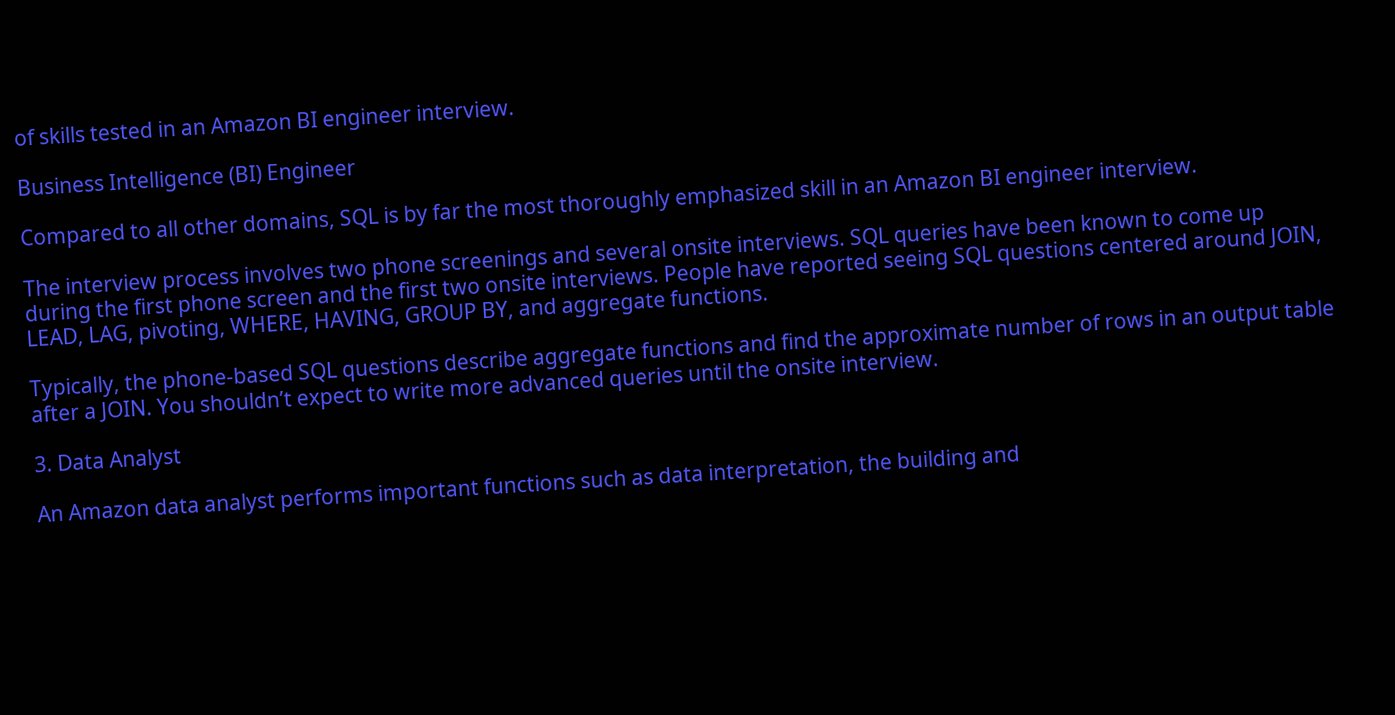of skills tested in an Amazon BI engineer interview.

Business Intelligence (BI) Engineer

Compared to all other domains, SQL is by far the most thoroughly emphasized skill in an Amazon BI engineer interview.

The interview process involves two phone screenings and several onsite interviews. SQL queries have been known to come up during the first phone screen and the first two onsite interviews. People have reported seeing SQL questions centered around JOIN, LEAD, LAG, pivoting, WHERE, HAVING, GROUP BY, and aggregate functions.

Typically, the phone-based SQL questions describe aggregate functions and find the approximate number of rows in an output table after a JOIN. You shouldn’t expect to write more advanced queries until the onsite interview.

3. Data Analyst

An Amazon data analyst performs important functions such as data interpretation, the building and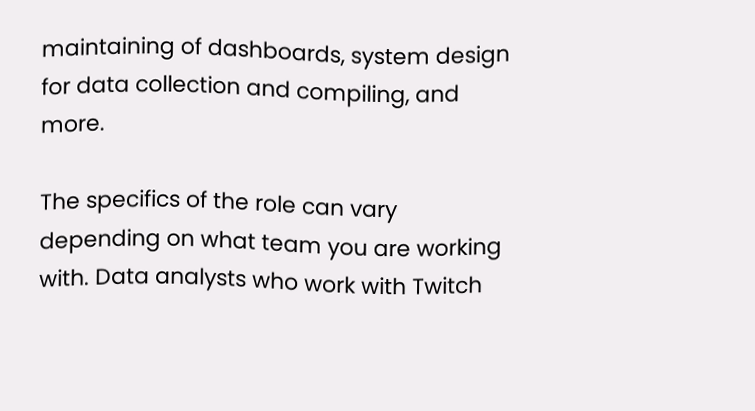maintaining of dashboards, system design for data collection and compiling, and more.

The specifics of the role can vary depending on what team you are working with. Data analysts who work with Twitch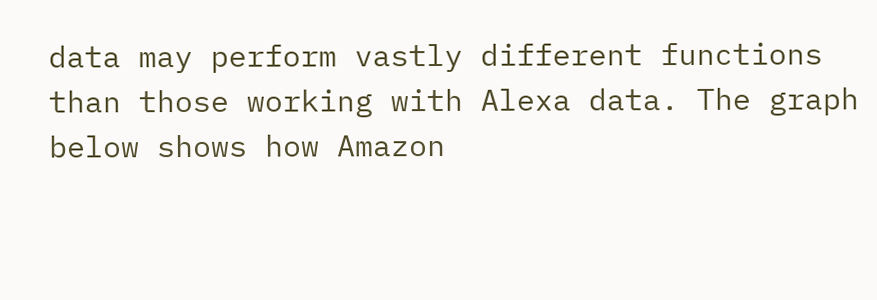data may perform vastly different functions than those working with Alexa data. The graph below shows how Amazon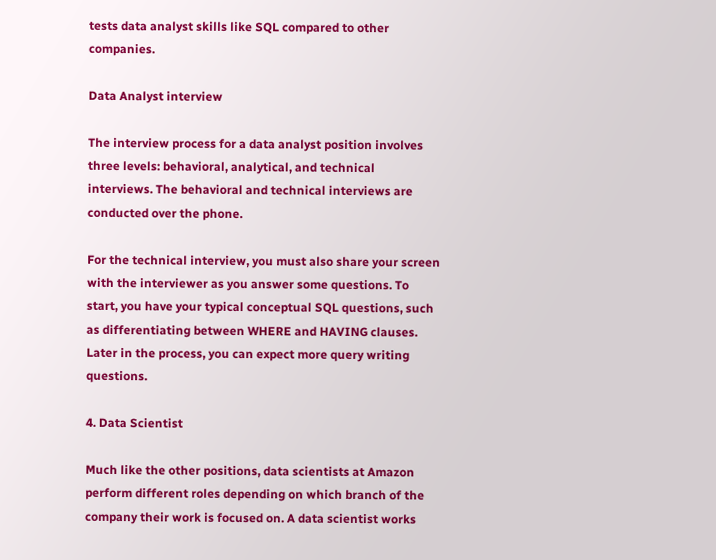tests data analyst skills like SQL compared to other companies.

Data Analyst interview

The interview process for a data analyst position involves three levels: behavioral, analytical, and technical interviews. The behavioral and technical interviews are conducted over the phone.

For the technical interview, you must also share your screen with the interviewer as you answer some questions. To start, you have your typical conceptual SQL questions, such as differentiating between WHERE and HAVING clauses. Later in the process, you can expect more query writing questions.

4. Data Scientist

Much like the other positions, data scientists at Amazon perform different roles depending on which branch of the company their work is focused on. A data scientist works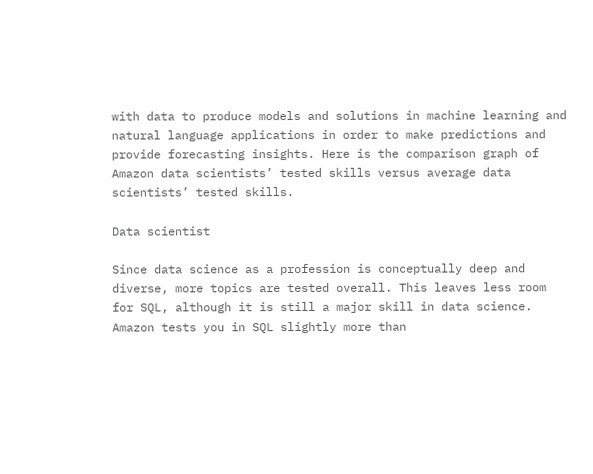with data to produce models and solutions in machine learning and natural language applications in order to make predictions and provide forecasting insights. Here is the comparison graph of Amazon data scientists’ tested skills versus average data scientists’ tested skills.

Data scientist

Since data science as a profession is conceptually deep and diverse, more topics are tested overall. This leaves less room for SQL, although it is still a major skill in data science. Amazon tests you in SQL slightly more than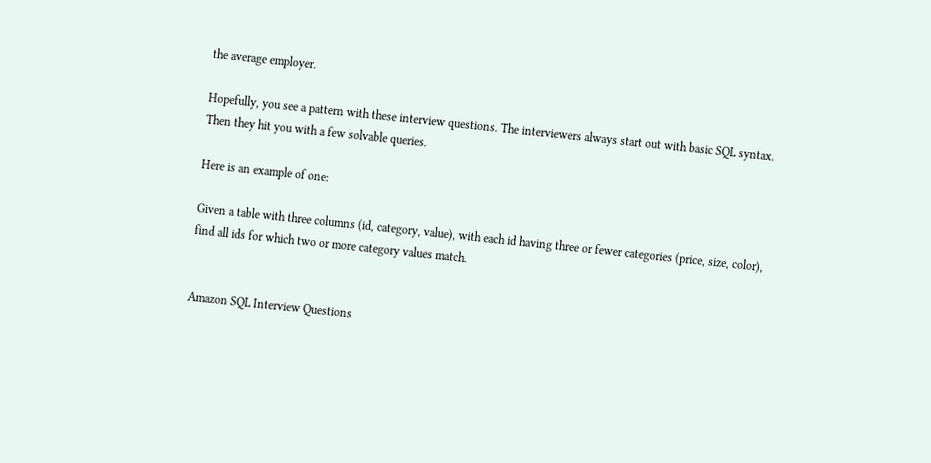the average employer.

Hopefully, you see a pattern with these interview questions. The interviewers always start out with basic SQL syntax. Then they hit you with a few solvable queries.

Here is an example of one:

Given a table with three columns (id, category, value), with each id having three or fewer categories (price, size, color), find all ids for which two or more category values match.


Amazon SQL Interview Questions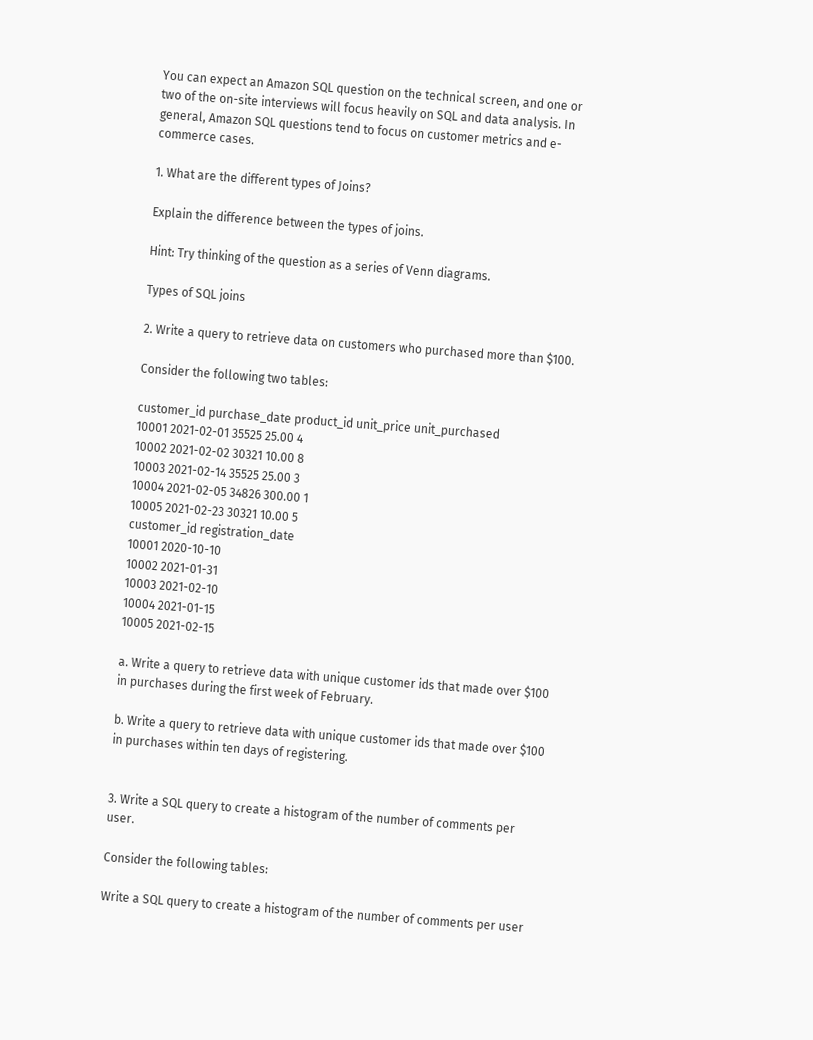You can expect an Amazon SQL question on the technical screen, and one or two of the on-site interviews will focus heavily on SQL and data analysis. In general, Amazon SQL questions tend to focus on customer metrics and e-commerce cases.

1. What are the different types of Joins?

Explain the difference between the types of joins.

Hint: Try thinking of the question as a series of Venn diagrams.

Types of SQL joins

2. Write a query to retrieve data on customers who purchased more than $100.

Consider the following two tables:

customer_id purchase_date product_id unit_price unit_purchased
10001 2021-02-01 35525 25.00 4
10002 2021-02-02 30321 10.00 8
10003 2021-02-14 35525 25.00 3
10004 2021-02-05 34826 300.00 1
10005 2021-02-23 30321 10.00 5
customer_id registration_date
10001 2020-10-10
10002 2021-01-31
10003 2021-02-10
10004 2021-01-15
10005 2021-02-15

a. Write a query to retrieve data with unique customer ids that made over $100 in purchases during the first week of February.

b. Write a query to retrieve data with unique customer ids that made over $100 in purchases within ten days of registering.


3. Write a SQL query to create a histogram of the number of comments per user.

Consider the following tables:

Write a SQL query to create a histogram of the number of comments per user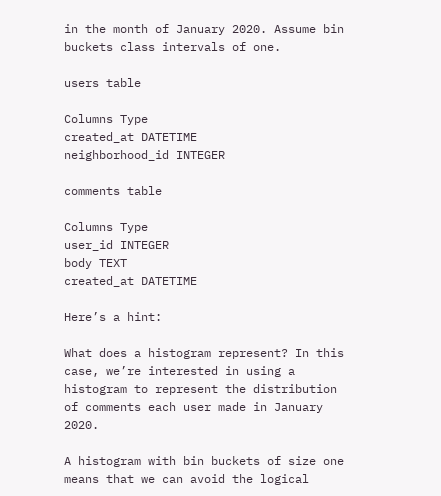in the month of January 2020. Assume bin buckets class intervals of one.

users table

Columns Type
created_at DATETIME
neighborhood_id INTEGER

comments table

Columns Type
user_id INTEGER
body TEXT
created_at DATETIME

Here’s a hint:

What does a histogram represent? In this case, we’re interested in using a histogram to represent the distribution of comments each user made in January 2020.

A histogram with bin buckets of size one means that we can avoid the logical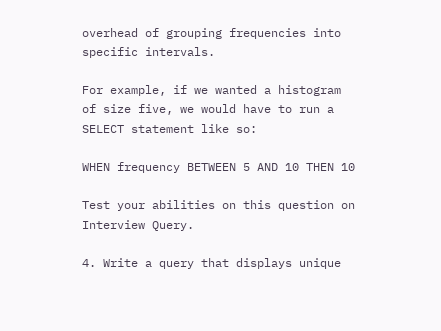overhead of grouping frequencies into specific intervals.

For example, if we wanted a histogram of size five, we would have to run a SELECT statement like so:

WHEN frequency BETWEEN 5 AND 10 THEN 10

Test your abilities on this question on Interview Query.

4. Write a query that displays unique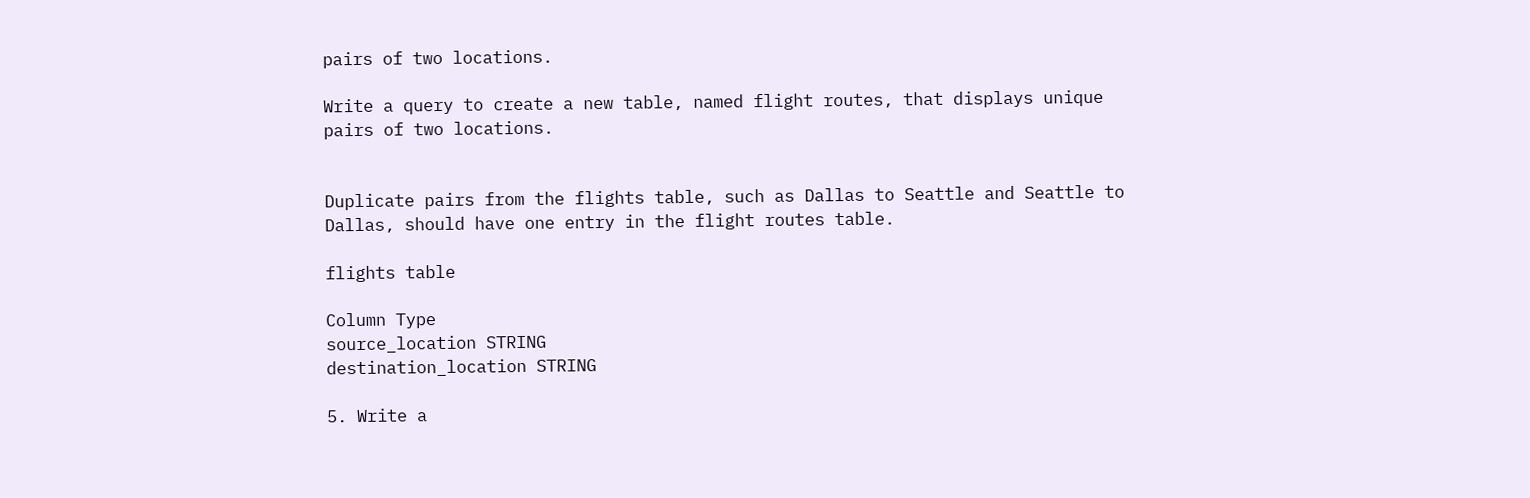pairs of two locations.

Write a query to create a new table, named flight routes, that displays unique pairs of two locations.


Duplicate pairs from the flights table, such as Dallas to Seattle and Seattle to Dallas, should have one entry in the flight routes table.

flights table

Column Type
source_location STRING
destination_location STRING

5. Write a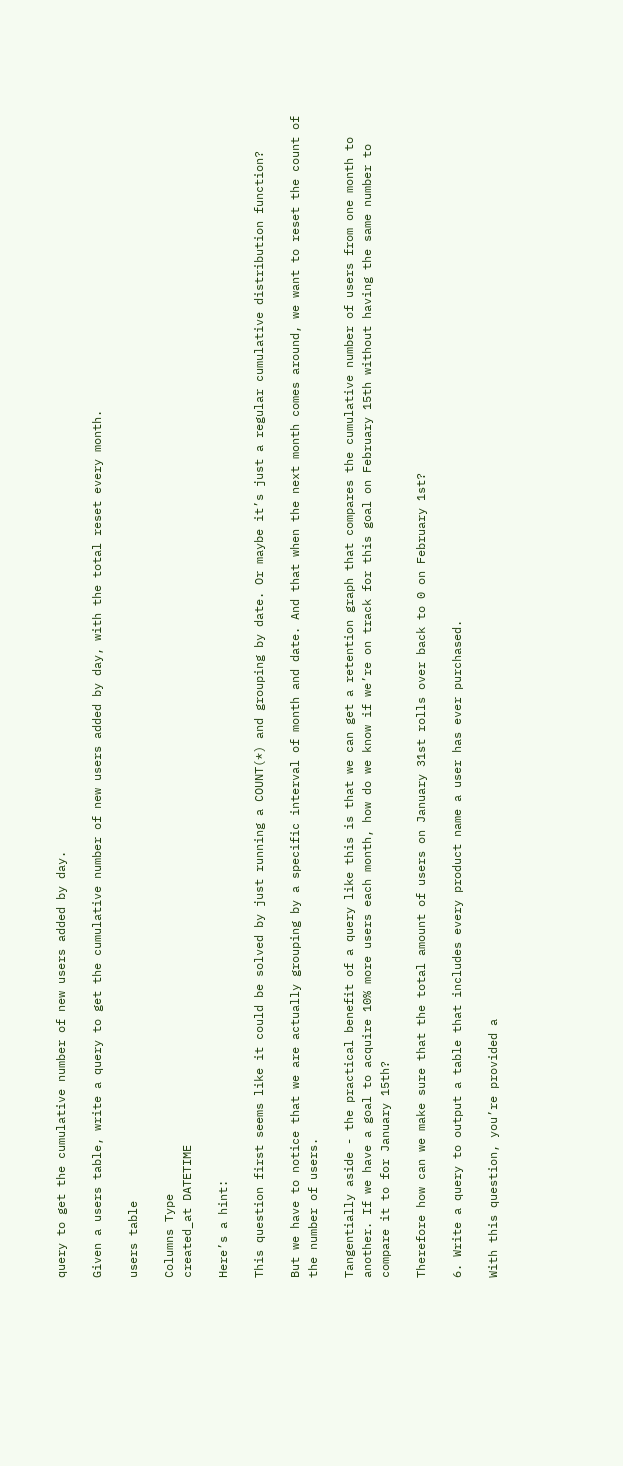query to get the cumulative number of new users added by day.

Given a users table, write a query to get the cumulative number of new users added by day, with the total reset every month.

users table

Columns Type
created_at DATETIME

Here’s a hint:

This question first seems like it could be solved by just running a COUNT(*) and grouping by date. Or maybe it’s just a regular cumulative distribution function?

But we have to notice that we are actually grouping by a specific interval of month and date. And that when the next month comes around, we want to reset the count of the number of users.

Tangentially aside - the practical benefit of a query like this is that we can get a retention graph that compares the cumulative number of users from one month to another. If we have a goal to acquire 10% more users each month, how do we know if we’re on track for this goal on February 15th without having the same number to compare it to for January 15th?

Therefore how can we make sure that the total amount of users on January 31st rolls over back to 0 on February 1st?

6. Write a query to output a table that includes every product name a user has ever purchased.

With this question, you’re provided a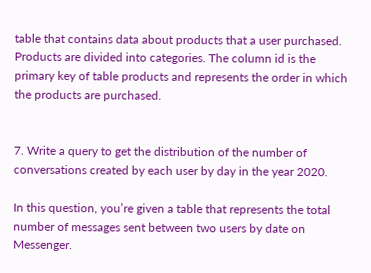table that contains data about products that a user purchased. Products are divided into categories. The column id is the primary key of table products and represents the order in which the products are purchased.


7. Write a query to get the distribution of the number of conversations created by each user by day in the year 2020.

In this question, you’re given a table that represents the total number of messages sent between two users by date on Messenger.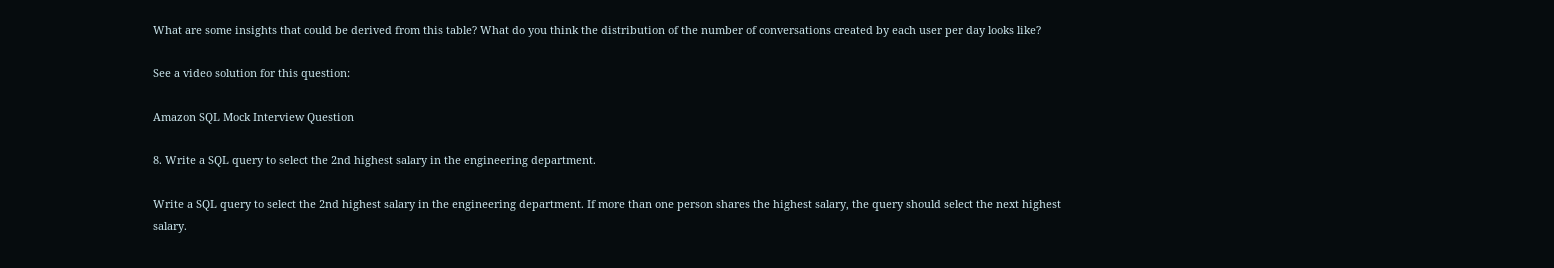What are some insights that could be derived from this table? What do you think the distribution of the number of conversations created by each user per day looks like?

See a video solution for this question:

Amazon SQL Mock Interview Question

8. Write a SQL query to select the 2nd highest salary in the engineering department.

Write a SQL query to select the 2nd highest salary in the engineering department. If more than one person shares the highest salary, the query should select the next highest salary.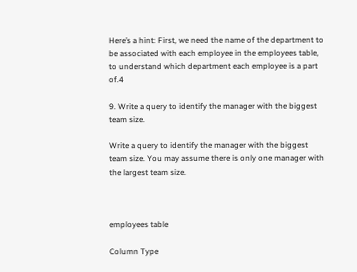Here’s a hint: First, we need the name of the department to be associated with each employee in the employees table, to understand which department each employee is a part of.4

9. Write a query to identify the manager with the biggest team size.

Write a query to identify the manager with the biggest team size. You may assume there is only one manager with the largest team size.



employees table

Column Type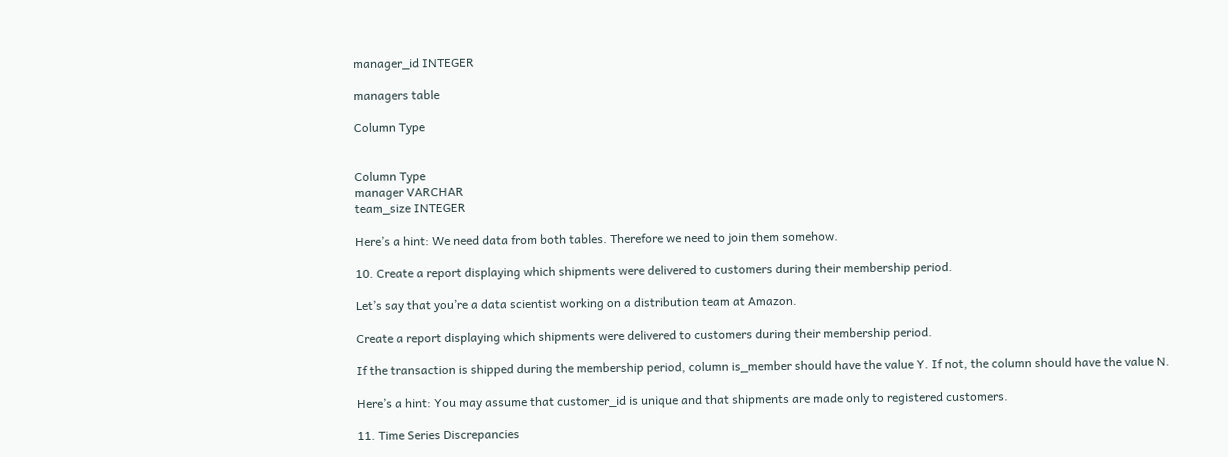manager_id INTEGER

managers table

Column Type


Column Type
manager VARCHAR
team_size INTEGER

Here’s a hint: We need data from both tables. Therefore we need to join them somehow.

10. Create a report displaying which shipments were delivered to customers during their membership period.

Let’s say that you’re a data scientist working on a distribution team at Amazon.

Create a report displaying which shipments were delivered to customers during their membership period.

If the transaction is shipped during the membership period, column is_member should have the value Y. If not, the column should have the value N.

Here’s a hint: You may assume that customer_id is unique and that shipments are made only to registered customers.

11. Time Series Discrepancies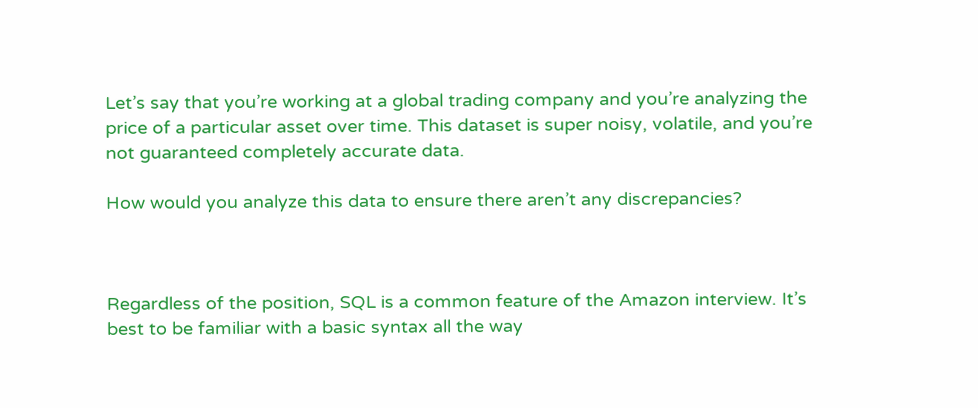Let’s say that you’re working at a global trading company and you’re analyzing the price of a particular asset over time. This dataset is super noisy, volatile, and you’re not guaranteed completely accurate data.

How would you analyze this data to ensure there aren’t any discrepancies?



Regardless of the position, SQL is a common feature of the Amazon interview. It’s best to be familiar with a basic syntax all the way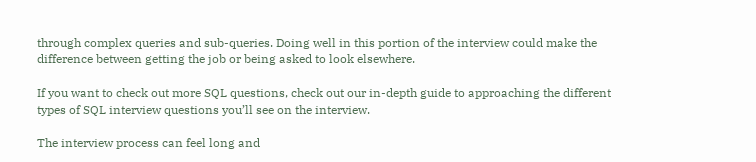through complex queries and sub-queries. Doing well in this portion of the interview could make the difference between getting the job or being asked to look elsewhere.

If you want to check out more SQL questions, check out our in-depth guide to approaching the different types of SQL interview questions you’ll see on the interview.

The interview process can feel long and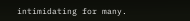intimidating for many.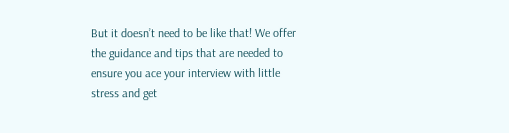But it doesn’t need to be like that! We offer the guidance and tips that are needed to ensure you ace your interview with little stress and get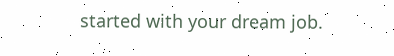started with your dream job.